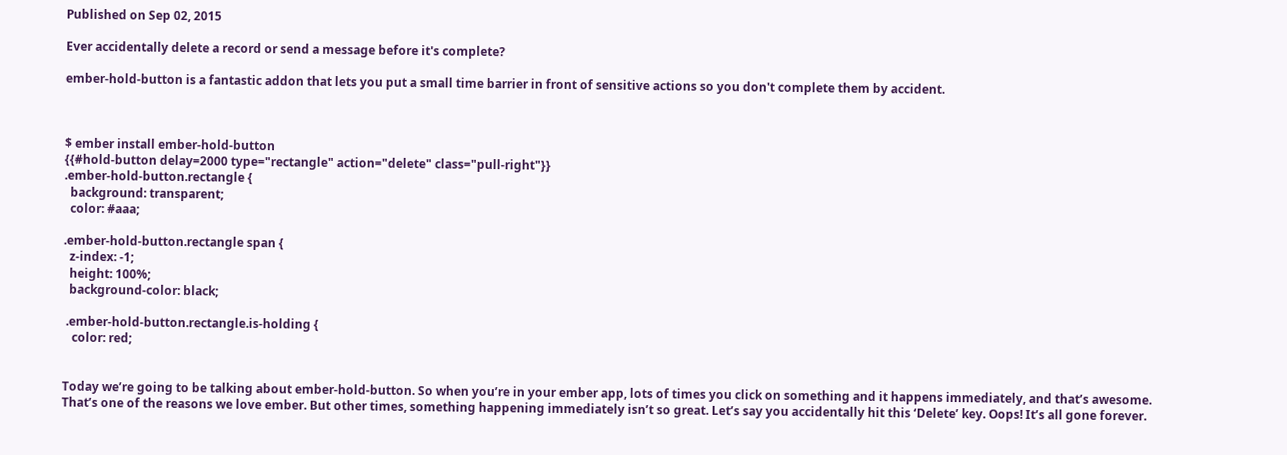Published on Sep 02, 2015

Ever accidentally delete a record or send a message before it's complete?

ember-hold-button is a fantastic addon that lets you put a small time barrier in front of sensitive actions so you don't complete them by accident.



$ ember install ember-hold-button
{{#hold-button delay=2000 type="rectangle" action="delete" class="pull-right"}}
.ember-hold-button.rectangle {
  background: transparent;
  color: #aaa;

.ember-hold-button.rectangle span {
  z-index: -1;
  height: 100%;
  background-color: black;

 .ember-hold-button.rectangle.is-holding {
   color: red;


Today we’re going to be talking about ember-hold-button. So when you’re in your ember app, lots of times you click on something and it happens immediately, and that’s awesome. That’s one of the reasons we love ember. But other times, something happening immediately isn’t so great. Let’s say you accidentally hit this ‘Delete’ key. Oops! It’s all gone forever.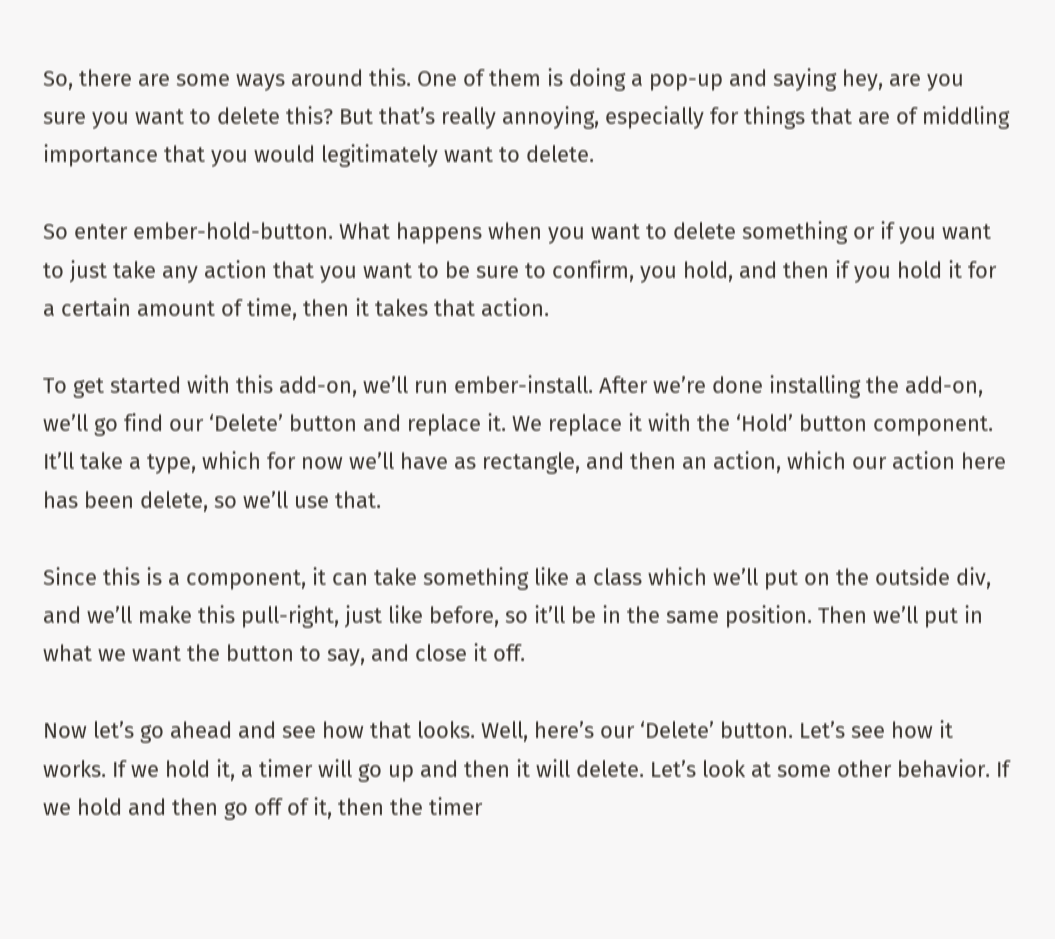So, there are some ways around this. One of them is doing a pop-up and saying hey, are you sure you want to delete this? But that’s really annoying, especially for things that are of middling importance that you would legitimately want to delete.

So enter ember-hold-button. What happens when you want to delete something or if you want to just take any action that you want to be sure to confirm, you hold, and then if you hold it for a certain amount of time, then it takes that action.

To get started with this add-on, we’ll run ember-install. After we’re done installing the add-on, we’ll go find our ‘Delete’ button and replace it. We replace it with the ‘Hold’ button component. It’ll take a type, which for now we’ll have as rectangle, and then an action, which our action here has been delete, so we’ll use that.

Since this is a component, it can take something like a class which we’ll put on the outside div, and we’ll make this pull-right, just like before, so it’ll be in the same position. Then we’ll put in what we want the button to say, and close it off.

Now let’s go ahead and see how that looks. Well, here’s our ‘Delete’ button. Let’s see how it works. If we hold it, a timer will go up and then it will delete. Let’s look at some other behavior. If we hold and then go off of it, then the timer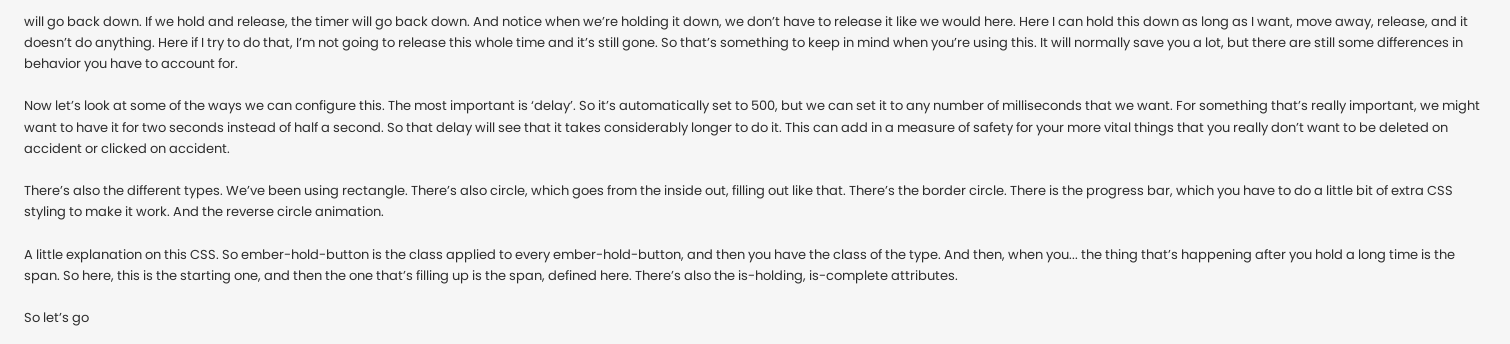will go back down. If we hold and release, the timer will go back down. And notice when we’re holding it down, we don’t have to release it like we would here. Here I can hold this down as long as I want, move away, release, and it doesn’t do anything. Here if I try to do that, I’m not going to release this whole time and it’s still gone. So that’s something to keep in mind when you’re using this. It will normally save you a lot, but there are still some differences in behavior you have to account for.

Now let’s look at some of the ways we can configure this. The most important is ‘delay’. So it’s automatically set to 500, but we can set it to any number of milliseconds that we want. For something that’s really important, we might want to have it for two seconds instead of half a second. So that delay will see that it takes considerably longer to do it. This can add in a measure of safety for your more vital things that you really don’t want to be deleted on accident or clicked on accident.

There’s also the different types. We’ve been using rectangle. There’s also circle, which goes from the inside out, filling out like that. There’s the border circle. There is the progress bar, which you have to do a little bit of extra CSS styling to make it work. And the reverse circle animation.

A little explanation on this CSS. So ember-hold-button is the class applied to every ember-hold-button, and then you have the class of the type. And then, when you... the thing that’s happening after you hold a long time is the span. So here, this is the starting one, and then the one that’s filling up is the span, defined here. There’s also the is-holding, is-complete attributes.

So let’s go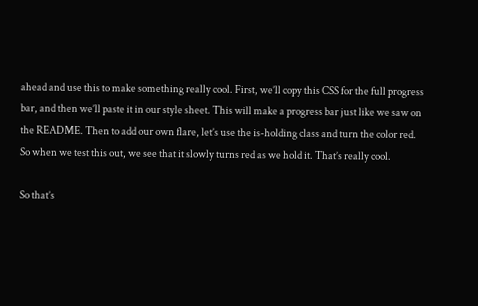ahead and use this to make something really cool. First, we’ll copy this CSS for the full progress bar, and then we’ll paste it in our style sheet. This will make a progress bar just like we saw on the README. Then to add our own flare, let’s use the is-holding class and turn the color red. So when we test this out, we see that it slowly turns red as we hold it. That’s really cool.

So that’s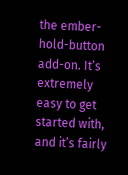the ember-hold-button add-on. It’s extremely easy to get started with, and it’s fairly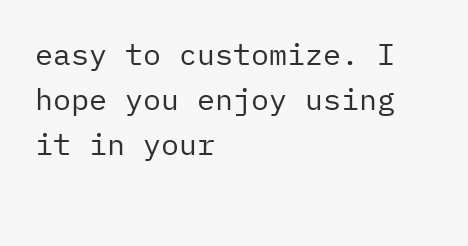easy to customize. I hope you enjoy using it in your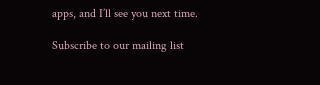apps, and I’ll see you next time.

Subscribe to our mailing list